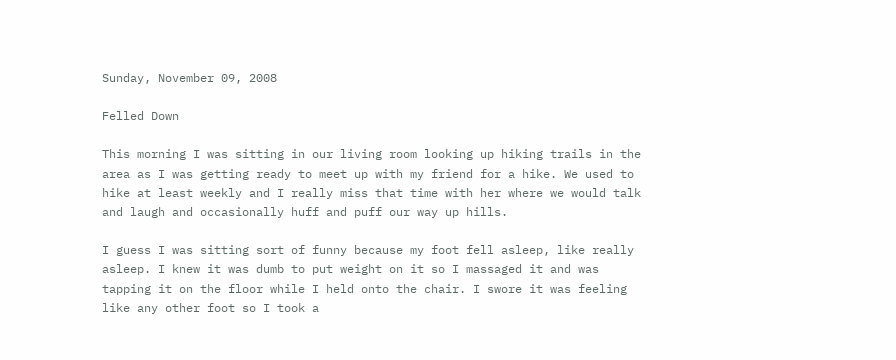Sunday, November 09, 2008

Felled Down

This morning I was sitting in our living room looking up hiking trails in the area as I was getting ready to meet up with my friend for a hike. We used to hike at least weekly and I really miss that time with her where we would talk and laugh and occasionally huff and puff our way up hills.

I guess I was sitting sort of funny because my foot fell asleep, like really asleep. I knew it was dumb to put weight on it so I massaged it and was tapping it on the floor while I held onto the chair. I swore it was feeling like any other foot so I took a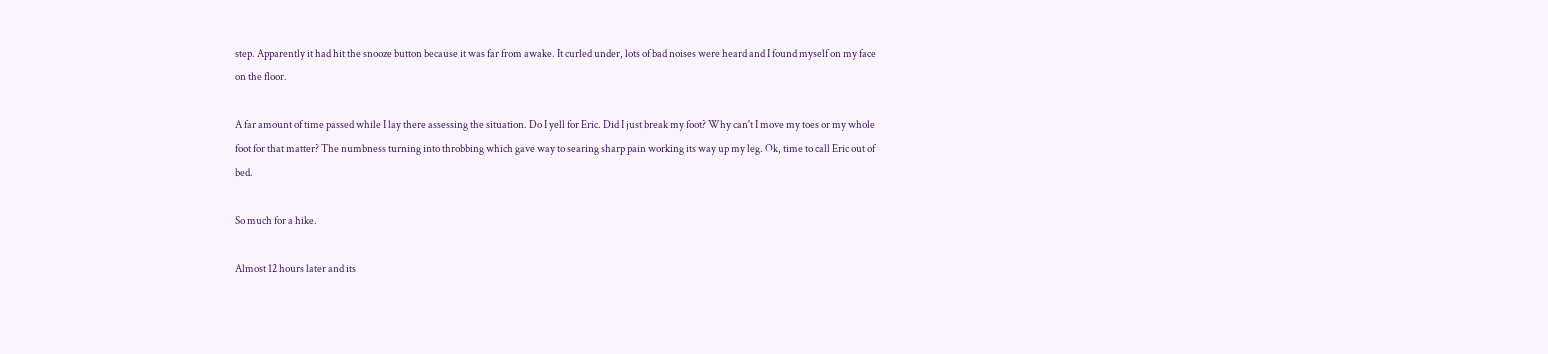step. Apparently it had hit the snooze button because it was far from awake. It curled under, lots of bad noises were heard and I found myself on my face on the floor.

A far amount of time passed while I lay there assessing the situation. Do I yell for Eric. Did I just break my foot? Why can't I move my toes or my whole foot for that matter? The numbness turning into throbbing which gave way to searing sharp pain working its way up my leg. Ok, time to call Eric out of bed.

So much for a hike.

Almost 12 hours later and its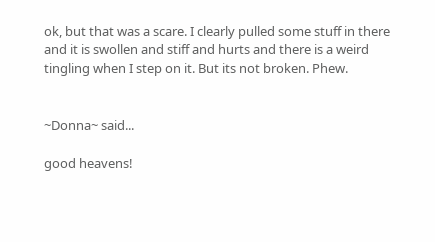ok, but that was a scare. I clearly pulled some stuff in there and it is swollen and stiff and hurts and there is a weird tingling when I step on it. But its not broken. Phew.


~Donna~ said...

good heavens!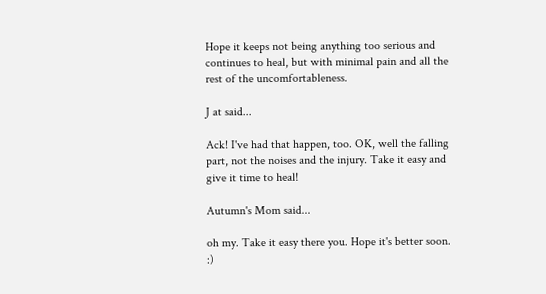Hope it keeps not being anything too serious and continues to heal, but with minimal pain and all the rest of the uncomfortableness.

J at said...

Ack! I've had that happen, too. OK, well the falling part, not the noises and the injury. Take it easy and give it time to heal!

Autumn's Mom said...

oh my. Take it easy there you. Hope it's better soon. :)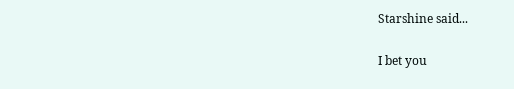Starshine said...

I bet you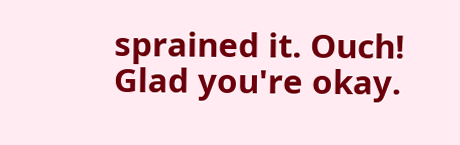sprained it. Ouch! Glad you're okay.